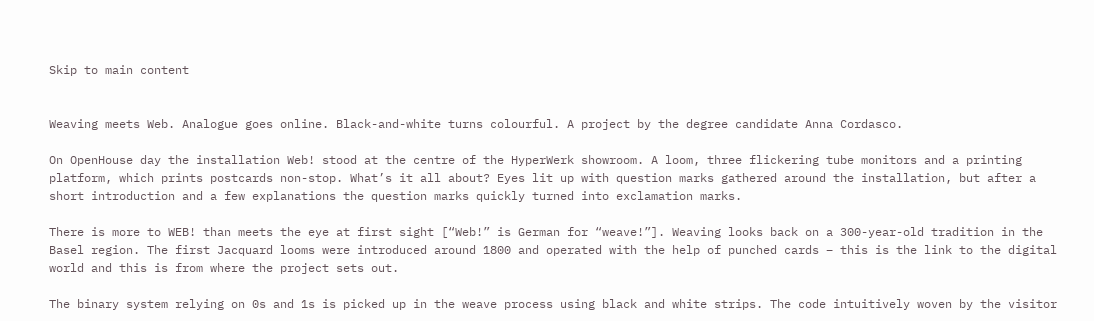Skip to main content


Weaving meets Web. Analogue goes online. Black-and-white turns colourful. A project by the degree candidate Anna Cordasco.

On OpenHouse day the installation Web! stood at the centre of the HyperWerk showroom. A loom, three flickering tube monitors and a printing platform, which prints postcards non-stop. What’s it all about? Eyes lit up with question marks gathered around the installation, but after a short introduction and a few explanations the question marks quickly turned into exclamation marks.

There is more to WEB! than meets the eye at first sight [“Web!” is German for “weave!”]. Weaving looks back on a 300-year-old tradition in the Basel region. The first Jacquard looms were introduced around 1800 and operated with the help of punched cards – this is the link to the digital world and this is from where the project sets out.

The binary system relying on 0s and 1s is picked up in the weave process using black and white strips. The code intuitively woven by the visitor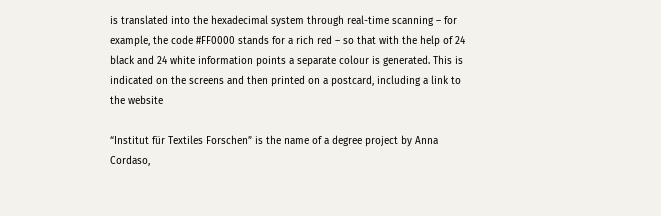is translated into the hexadecimal system through real-time scanning – for example, the code #FF0000 stands for a rich red – so that with the help of 24 black and 24 white information points a separate colour is generated. This is indicated on the screens and then printed on a postcard, including a link to the website

“Institut für Textiles Forschen” is the name of a degree project by Anna Cordaso,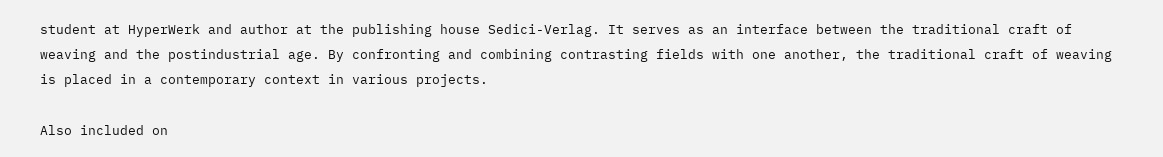student at HyperWerk and author at the publishing house Sedici-Verlag. It serves as an interface between the traditional craft of weaving and the postindustrial age. By confronting and combining contrasting fields with one another, the traditional craft of weaving is placed in a contemporary context in various projects.

Also included on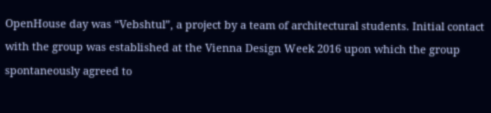OpenHouse day was “Vebshtul”, a project by a team of architectural students. Initial contact with the group was established at the Vienna Design Week 2016 upon which the group spontaneously agreed to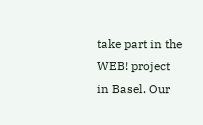take part in the WEB! project in Basel. Our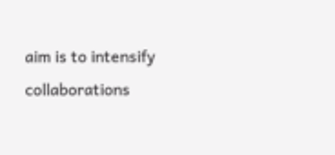aim is to intensify collaborations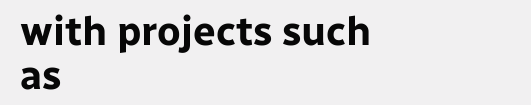with projects such as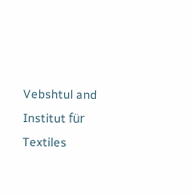Vebshtul and Institut für Textiles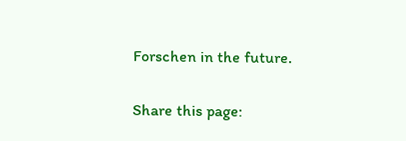Forschen in the future.

Share this page: